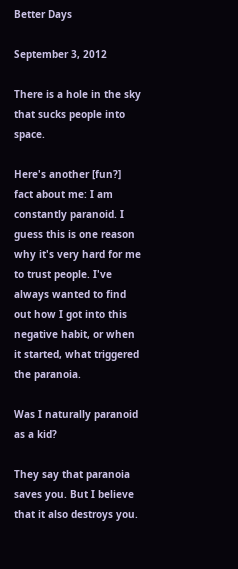Better Days

September 3, 2012

There is a hole in the sky that sucks people into space.

Here's another [fun?] fact about me: I am constantly paranoid. I guess this is one reason why it's very hard for me to trust people. I've always wanted to find out how I got into this negative habit, or when it started, what triggered the paranoia.

Was I naturally paranoid as a kid?

They say that paranoia saves you. But I believe that it also destroys you.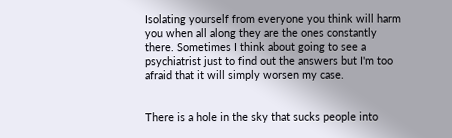Isolating yourself from everyone you think will harm you when all along they are the ones constantly there. Sometimes I think about going to see a psychiatrist just to find out the answers but I'm too afraid that it will simply worsen my case.


There is a hole in the sky that sucks people into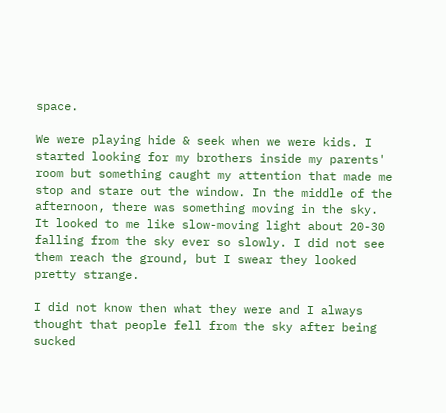space.

We were playing hide & seek when we were kids. I started looking for my brothers inside my parents' room but something caught my attention that made me stop and stare out the window. In the middle of the afternoon, there was something moving in the sky. It looked to me like slow-moving light about 20-30 falling from the sky ever so slowly. I did not see them reach the ground, but I swear they looked pretty strange.

I did not know then what they were and I always thought that people fell from the sky after being sucked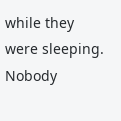while they were sleeping. Nobody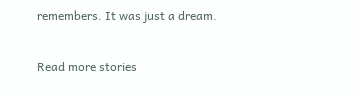remembers. It was just a dream.

Read more stories